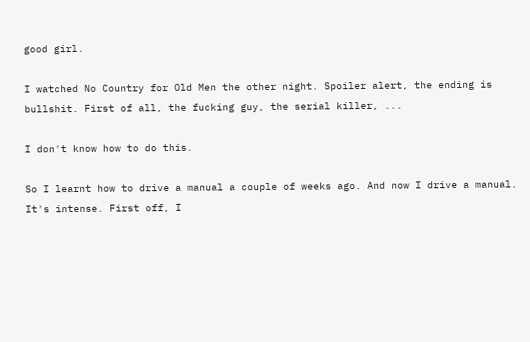good girl.

I watched No Country for Old Men the other night. Spoiler alert, the ending is bullshit. First of all, the fucking guy, the serial killer, ...

I don't know how to do this.

So I learnt how to drive a manual a couple of weeks ago. And now I drive a manual. It's intense. First off, I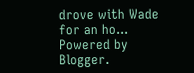drove with Wade for an ho...
Powered by Blogger.